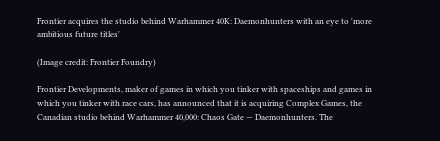Frontier acquires the studio behind Warhammer 40K: Daemonhunters with an eye to 'more ambitious future titles'

(Image credit: Frontier Foundry)

Frontier Developments, maker of games in which you tinker with spaceships and games in which you tinker with race cars, has announced that it is acquiring Complex Games, the Canadian studio behind Warhammer 40,000: Chaos Gate — Daemonhunters. The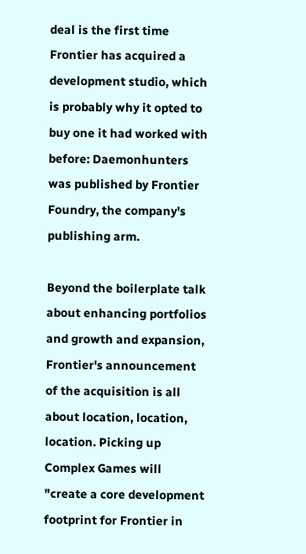deal is the first time Frontier has acquired a development studio, which is probably why it opted to buy one it had worked with before: Daemonhunters was published by Frontier Foundry, the company's publishing arm.

Beyond the boilerplate talk about enhancing portfolios and growth and expansion, Frontier's announcement of the acquisition is all about location, location, location. Picking up Complex Games will "create a core development footprint for Frontier in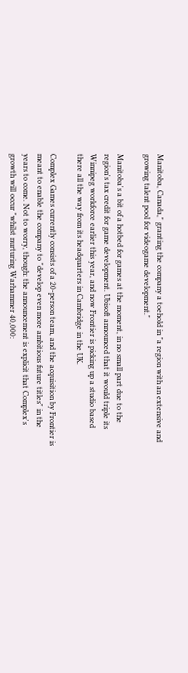Manitoba, Canada," granting the company a toehold in "a region with an extensive and growing talent pool for videogame development."

Manitoba's a bit of a hotbed for games at the moment, in no small part due to the region's tax credit for game development. Ubisoft announced that it would triple its Winnipeg workforce earlier this year, and now Frontier is picking up a studio based there all the way from its headquarters in Cambridge in the UK.

Complex Games currently consists of a 20-person team, and the acquisition by Frontier is meant to enable the company to "develop even more ambitious future titles" in the years to come. Not to worry, though: the announcement is explicit that Complex's growth will occur "whilst nurturing Warhammer 40,000: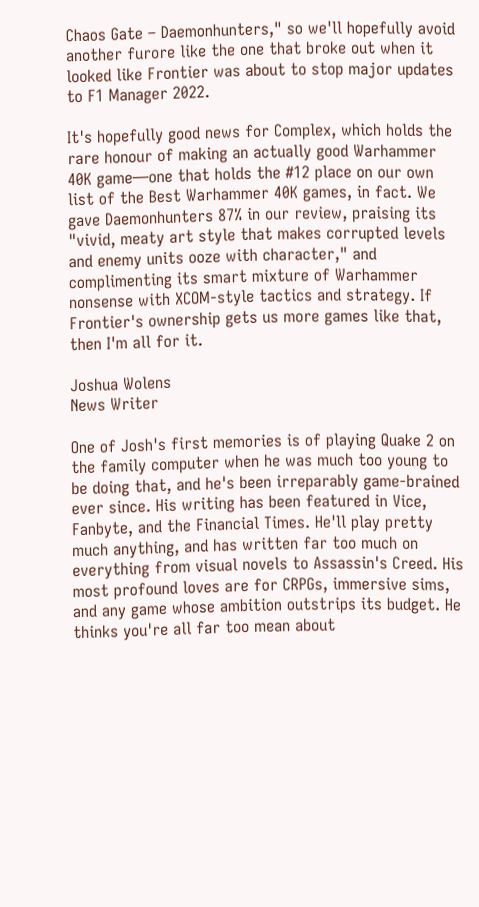Chaos Gate – Daemonhunters," so we'll hopefully avoid another furore like the one that broke out when it looked like Frontier was about to stop major updates to F1 Manager 2022.

It's hopefully good news for Complex, which holds the rare honour of making an actually good Warhammer 40K game—one that holds the #12 place on our own list of the Best Warhammer 40K games, in fact. We gave Daemonhunters 87% in our review, praising its "vivid, meaty art style that makes corrupted levels and enemy units ooze with character," and complimenting its smart mixture of Warhammer nonsense with XCOM-style tactics and strategy. If Frontier's ownership gets us more games like that, then I'm all for it.

Joshua Wolens
News Writer

One of Josh's first memories is of playing Quake 2 on the family computer when he was much too young to be doing that, and he's been irreparably game-brained ever since. His writing has been featured in Vice, Fanbyte, and the Financial Times. He'll play pretty much anything, and has written far too much on everything from visual novels to Assassin's Creed. His most profound loves are for CRPGs, immersive sims, and any game whose ambition outstrips its budget. He thinks you're all far too mean about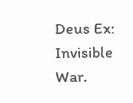Deus Ex: Invisible War.